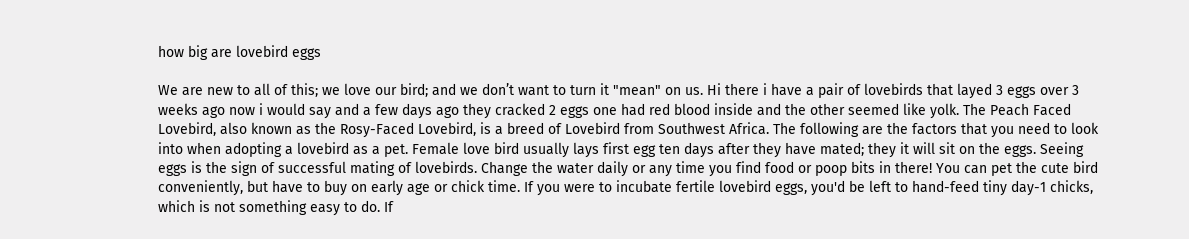how big are lovebird eggs

We are new to all of this; we love our bird; and we don’t want to turn it "mean" on us. Hi there i have a pair of lovebirds that layed 3 eggs over 3 weeks ago now i would say and a few days ago they cracked 2 eggs one had red blood inside and the other seemed like yolk. The Peach Faced Lovebird, also known as the Rosy-Faced Lovebird, is a breed of Lovebird from Southwest Africa. The following are the factors that you need to look into when adopting a lovebird as a pet. Female love bird usually lays first egg ten days after they have mated; they it will sit on the eggs. Seeing eggs is the sign of successful mating of lovebirds. Change the water daily or any time you find food or poop bits in there! You can pet the cute bird conveniently, but have to buy on early age or chick time. If you were to incubate fertile lovebird eggs, you'd be left to hand-feed tiny day-1 chicks, which is not something easy to do. If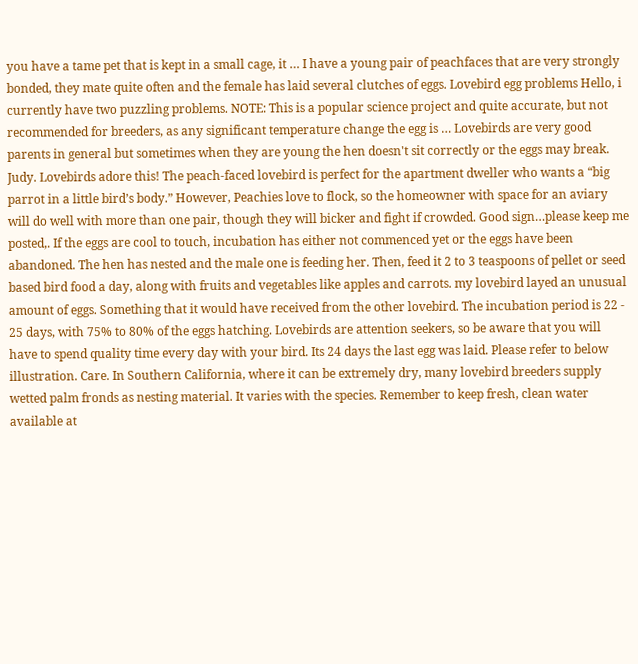you have a tame pet that is kept in a small cage, it … I have a young pair of peachfaces that are very strongly bonded, they mate quite often and the female has laid several clutches of eggs. Lovebird egg problems Hello, i currently have two puzzling problems. NOTE: This is a popular science project and quite accurate, but not recommended for breeders, as any significant temperature change the egg is … Lovebirds are very good parents in general but sometimes when they are young the hen doesn't sit correctly or the eggs may break. Judy. Lovebirds adore this! The peach-faced lovebird is perfect for the apartment dweller who wants a “big parrot in a little bird’s body.” However, Peachies love to flock, so the homeowner with space for an aviary will do well with more than one pair, though they will bicker and fight if crowded. Good sign…please keep me posted,. If the eggs are cool to touch, incubation has either not commenced yet or the eggs have been abandoned. The hen has nested and the male one is feeding her. Then, feed it 2 to 3 teaspoons of pellet or seed based bird food a day, along with fruits and vegetables like apples and carrots. my lovebird layed an unusual amount of eggs. Something that it would have received from the other lovebird. The incubation period is 22 - 25 days, with 75% to 80% of the eggs hatching. Lovebirds are attention seekers, so be aware that you will have to spend quality time every day with your bird. Its 24 days the last egg was laid. Please refer to below illustration. Care. In Southern California, where it can be extremely dry, many lovebird breeders supply wetted palm fronds as nesting material. It varies with the species. Remember to keep fresh, clean water available at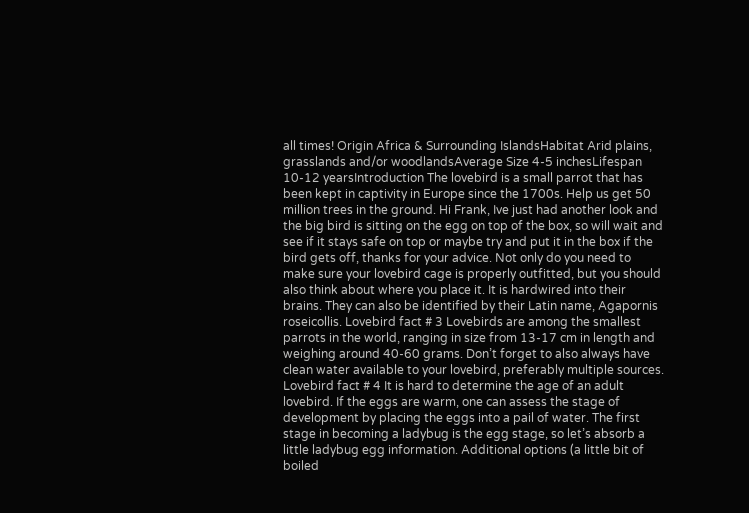all times! Origin Africa & Surrounding IslandsHabitat Arid plains, grasslands and/or woodlandsAverage Size 4-5 inchesLifespan 10-12 yearsIntroduction The lovebird is a small parrot that has been kept in captivity in Europe since the 1700s. Help us get 50 million trees in the ground. Hi Frank, Ive just had another look and the big bird is sitting on the egg on top of the box, so will wait and see if it stays safe on top or maybe try and put it in the box if the bird gets off, thanks for your advice. Not only do you need to make sure your lovebird cage is properly outfitted, but you should also think about where you place it. It is hardwired into their brains. They can also be identified by their Latin name, Agapornis roseicollis. Lovebird fact # 3 Lovebirds are among the smallest parrots in the world, ranging in size from 13-17 cm in length and weighing around 40-60 grams. Don’t forget to also always have clean water available to your lovebird, preferably multiple sources. Lovebird fact # 4 It is hard to determine the age of an adult lovebird. If the eggs are warm, one can assess the stage of development by placing the eggs into a pail of water. The first stage in becoming a ladybug is the egg stage, so let’s absorb a little ladybug egg information. Additional options (a little bit of boiled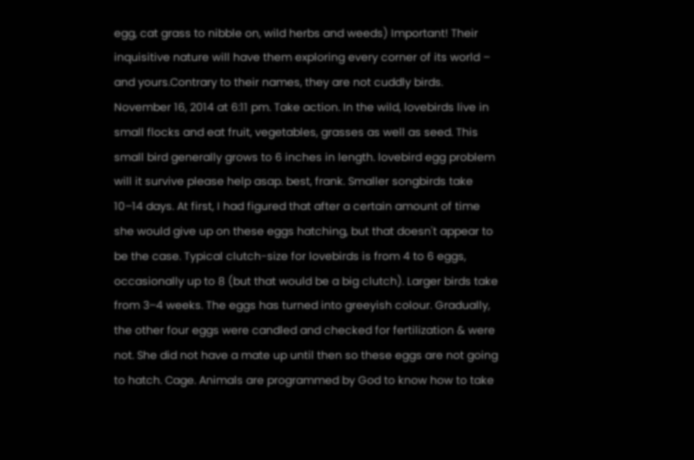egg, cat grass to nibble on, wild herbs and weeds) Important! Their inquisitive nature will have them exploring every corner of its world – and yours.Contrary to their names, they are not cuddly birds. November 16, 2014 at 6:11 pm. Take action. In the wild, lovebirds live in small flocks and eat fruit, vegetables, grasses as well as seed. This small bird generally grows to 6 inches in length. lovebird egg problem will it survive please help asap. best, frank. Smaller songbirds take 10–14 days. At first, I had figured that after a certain amount of time she would give up on these eggs hatching, but that doesn't appear to be the case. Typical clutch-size for lovebirds is from 4 to 6 eggs, occasionally up to 8 (but that would be a big clutch). Larger birds take from 3–4 weeks. The eggs has turned into greeyish colour. Gradually, the other four eggs were candled and checked for fertilization & were not. She did not have a mate up until then so these eggs are not going to hatch. Cage. Animals are programmed by God to know how to take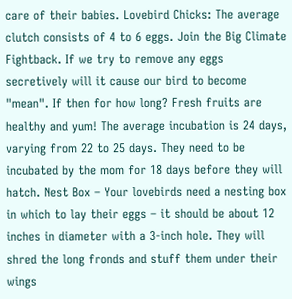care of their babies. Lovebird Chicks: The average clutch consists of 4 to 6 eggs. Join the Big Climate Fightback. If we try to remove any eggs secretively will it cause our bird to become "mean". If then for how long? Fresh fruits are healthy and yum! The average incubation is 24 days, varying from 22 to 25 days. They need to be incubated by the mom for 18 days before they will hatch. Nest Box – Your lovebirds need a nesting box in which to lay their eggs – it should be about 12 inches in diameter with a 3-inch hole. They will shred the long fronds and stuff them under their wings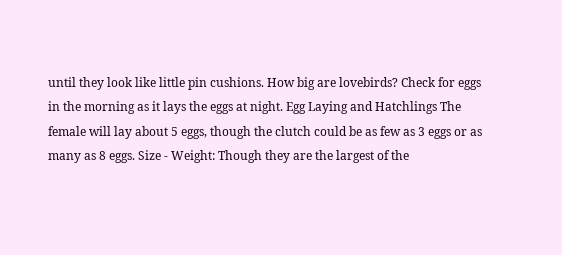until they look like little pin cushions. How big are lovebirds? Check for eggs in the morning as it lays the eggs at night. Egg Laying and Hatchlings The female will lay about 5 eggs, though the clutch could be as few as 3 eggs or as many as 8 eggs. Size - Weight: Though they are the largest of the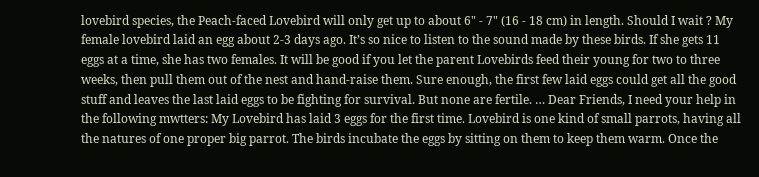lovebird species, the Peach-faced Lovebird will only get up to about 6" - 7" (16 - 18 cm) in length. Should I wait ? My female lovebird laid an egg about 2-3 days ago. It’s so nice to listen to the sound made by these birds. If she gets 11 eggs at a time, she has two females. It will be good if you let the parent Lovebirds feed their young for two to three weeks, then pull them out of the nest and hand-raise them. Sure enough, the first few laid eggs could get all the good stuff and leaves the last laid eggs to be fighting for survival. But none are fertile. … Dear Friends, I need your help in the following mwtters: My Lovebird has laid 3 eggs for the first time. Lovebird is one kind of small parrots, having all the natures of one proper big parrot. The birds incubate the eggs by sitting on them to keep them warm. Once the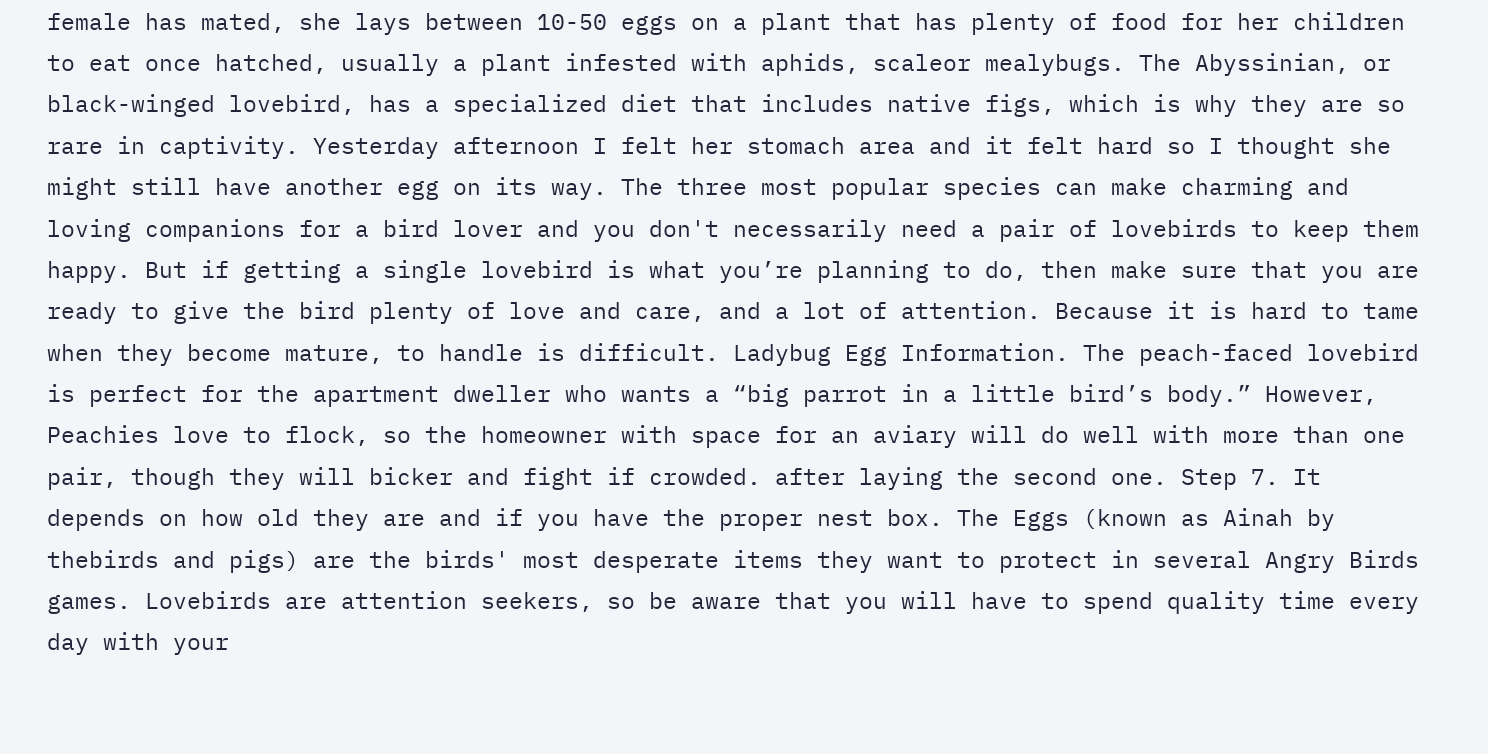female has mated, she lays between 10-50 eggs on a plant that has plenty of food for her children to eat once hatched, usually a plant infested with aphids, scaleor mealybugs. The Abyssinian, or black-winged lovebird, has a specialized diet that includes native figs, which is why they are so rare in captivity. Yesterday afternoon I felt her stomach area and it felt hard so I thought she might still have another egg on its way. The three most popular species can make charming and loving companions for a bird lover and you don't necessarily need a pair of lovebirds to keep them happy. But if getting a single lovebird is what you’re planning to do, then make sure that you are ready to give the bird plenty of love and care, and a lot of attention. Because it is hard to tame when they become mature, to handle is difficult. Ladybug Egg Information. The peach-faced lovebird is perfect for the apartment dweller who wants a “big parrot in a little bird’s body.” However, Peachies love to flock, so the homeowner with space for an aviary will do well with more than one pair, though they will bicker and fight if crowded. after laying the second one. Step 7. It depends on how old they are and if you have the proper nest box. The Eggs (known as Ainah by thebirds and pigs) are the birds' most desperate items they want to protect in several Angry Birds games. Lovebirds are attention seekers, so be aware that you will have to spend quality time every day with your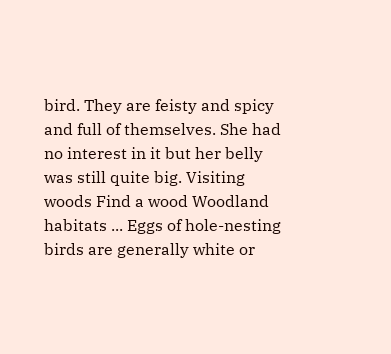bird. They are feisty and spicy and full of themselves. She had no interest in it but her belly was still quite big. Visiting woods Find a wood Woodland habitats ... Eggs of hole-nesting birds are generally white or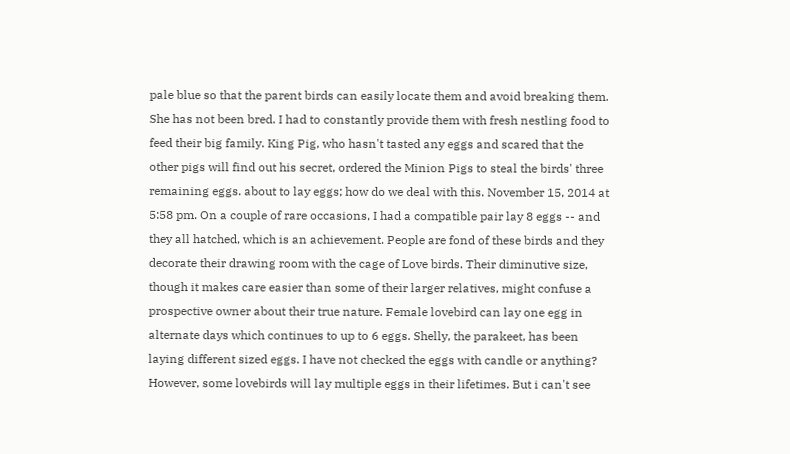pale blue so that the parent birds can easily locate them and avoid breaking them. She has not been bred. I had to constantly provide them with fresh nestling food to feed their big family. King Pig, who hasn't tasted any eggs and scared that the other pigs will find out his secret, ordered the Minion Pigs to steal the birds' three remaining eggs. about to lay eggs; how do we deal with this. November 15, 2014 at 5:58 pm. On a couple of rare occasions, I had a compatible pair lay 8 eggs -- and they all hatched, which is an achievement. People are fond of these birds and they decorate their drawing room with the cage of Love birds. Their diminutive size, though it makes care easier than some of their larger relatives, might confuse a prospective owner about their true nature. Female lovebird can lay one egg in alternate days which continues to up to 6 eggs. Shelly, the parakeet, has been laying different sized eggs. I have not checked the eggs with candle or anything? However, some lovebirds will lay multiple eggs in their lifetimes. But i can't see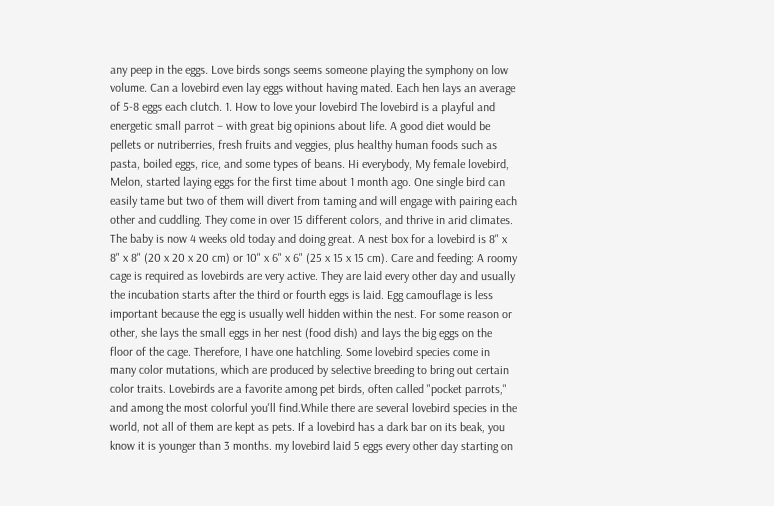any peep in the eggs. Love birds songs seems someone playing the symphony on low volume. Can a lovebird even lay eggs without having mated. Each hen lays an average of 5-8 eggs each clutch. 1. How to love your lovebird The lovebird is a playful and energetic small parrot – with great big opinions about life. A good diet would be pellets or nutriberries, fresh fruits and veggies, plus healthy human foods such as pasta, boiled eggs, rice, and some types of beans. Hi everybody, My female lovebird, Melon, started laying eggs for the first time about 1 month ago. One single bird can easily tame but two of them will divert from taming and will engage with pairing each other and cuddling. They come in over 15 different colors, and thrive in arid climates. The baby is now 4 weeks old today and doing great. A nest box for a lovebird is 8" x 8" x 8" (20 x 20 x 20 cm) or 10" x 6" x 6" (25 x 15 x 15 cm). Care and feeding: A roomy cage is required as lovebirds are very active. They are laid every other day and usually the incubation starts after the third or fourth eggs is laid. Egg camouflage is less important because the egg is usually well hidden within the nest. For some reason or other, she lays the small eggs in her nest (food dish) and lays the big eggs on the floor of the cage. Therefore, I have one hatchling. Some lovebird species come in many color mutations, which are produced by selective breeding to bring out certain color traits. Lovebirds are a favorite among pet birds, often called "pocket parrots," and among the most colorful you'll find.While there are several lovebird species in the world, not all of them are kept as pets. If a lovebird has a dark bar on its beak, you know it is younger than 3 months. my lovebird laid 5 eggs every other day starting on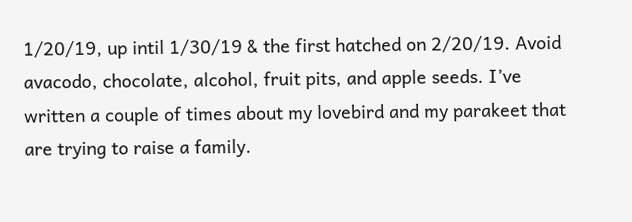1/20/19, up intil 1/30/19 & the first hatched on 2/20/19. Avoid avacodo, chocolate, alcohol, fruit pits, and apple seeds. I’ve written a couple of times about my lovebird and my parakeet that are trying to raise a family.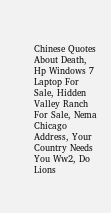Chinese Quotes About Death, Hp Windows 7 Laptop For Sale, Hidden Valley Ranch For Sale, Nema Chicago Address, Your Country Needs You Ww2, Do Lions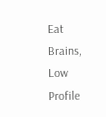Eat Brains, Low Profile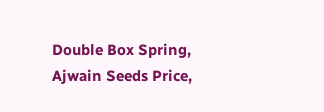Double Box Spring, Ajwain Seeds Price,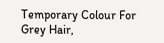Temporary Colour For Grey Hair,